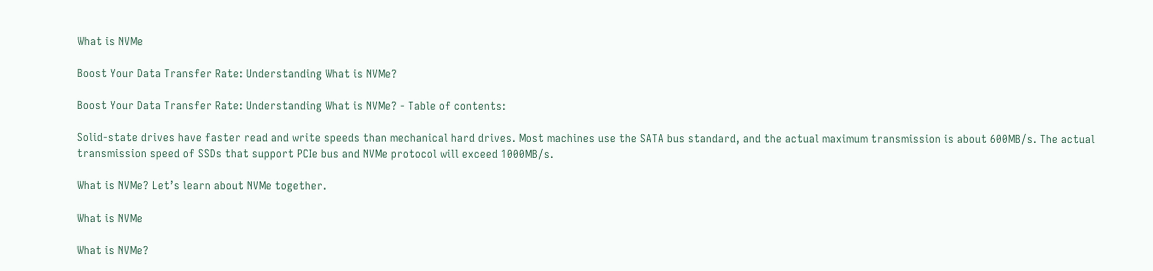What is NVMe

Boost Your Data Transfer Rate: Understanding What is NVMe?

Boost Your Data Transfer Rate: Understanding What is NVMe? - Table of contents:

Solid-state drives have faster read and write speeds than mechanical hard drives. Most machines use the SATA bus standard, and the actual maximum transmission is about 600MB/s. The actual transmission speed of SSDs that support PCIe bus and NVMe protocol will exceed 1000MB/s.

What is NVMe? Let’s learn about NVMe together.

What is NVMe

What is NVMe?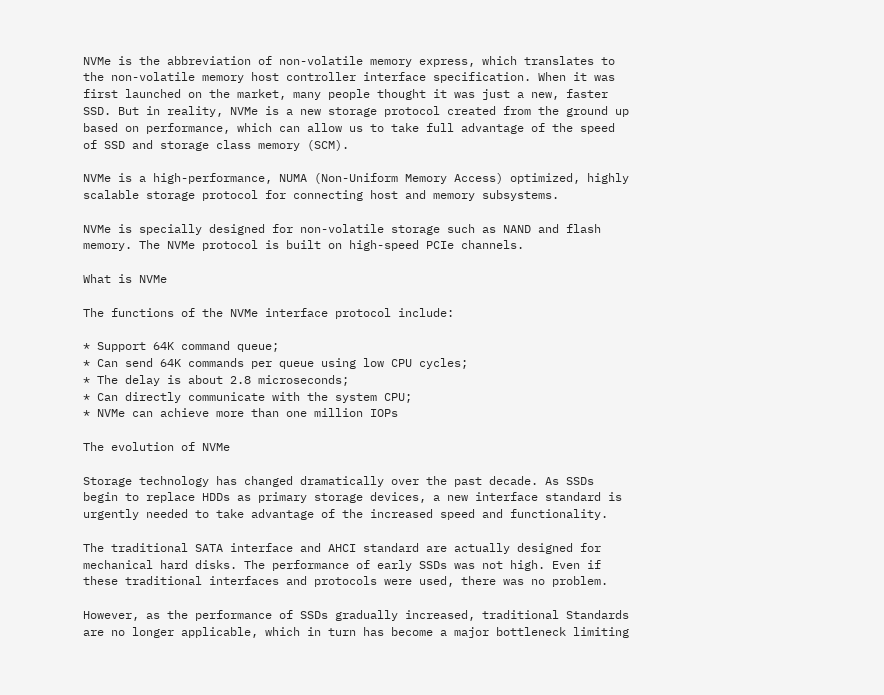NVMe is the abbreviation of non-volatile memory express, which translates to the non-volatile memory host controller interface specification. When it was first launched on the market, many people thought it was just a new, faster SSD. But in reality, NVMe is a new storage protocol created from the ground up based on performance, which can allow us to take full advantage of the speed of SSD and storage class memory (SCM).

NVMe is a high-performance, NUMA (Non-Uniform Memory Access) optimized, highly scalable storage protocol for connecting host and memory subsystems.

NVMe is specially designed for non-volatile storage such as NAND and flash memory. The NVMe protocol is built on high-speed PCIe channels.

What is NVMe

The functions of the NVMe interface protocol include:

* Support 64K command queue;
* Can send 64K commands per queue using low CPU cycles;
* The delay is about 2.8 microseconds;
* Can directly communicate with the system CPU;
* NVMe can achieve more than one million IOPs

The evolution of NVMe

Storage technology has changed dramatically over the past decade. As SSDs begin to replace HDDs as primary storage devices, a new interface standard is urgently needed to take advantage of the increased speed and functionality.

The traditional SATA interface and AHCI standard are actually designed for mechanical hard disks. The performance of early SSDs was not high. Even if these traditional interfaces and protocols were used, there was no problem.

However, as the performance of SSDs gradually increased, traditional Standards are no longer applicable, which in turn has become a major bottleneck limiting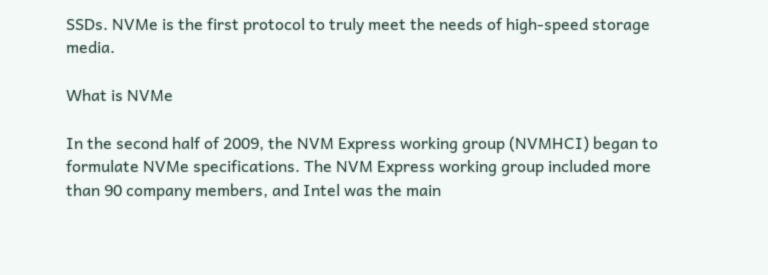SSDs. NVMe is the first protocol to truly meet the needs of high-speed storage media.

What is NVMe

In the second half of 2009, the NVM Express working group (NVMHCI) began to formulate NVMe specifications. The NVM Express working group included more than 90 company members, and Intel was the main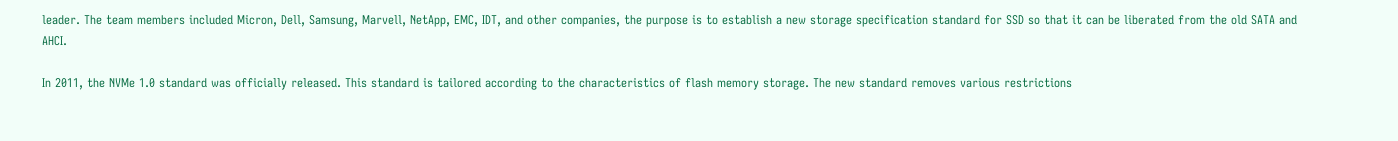leader. The team members included Micron, Dell, Samsung, Marvell, NetApp, EMC, IDT, and other companies, the purpose is to establish a new storage specification standard for SSD so that it can be liberated from the old SATA and AHCI.

In 2011, the NVMe 1.0 standard was officially released. This standard is tailored according to the characteristics of flash memory storage. The new standard removes various restrictions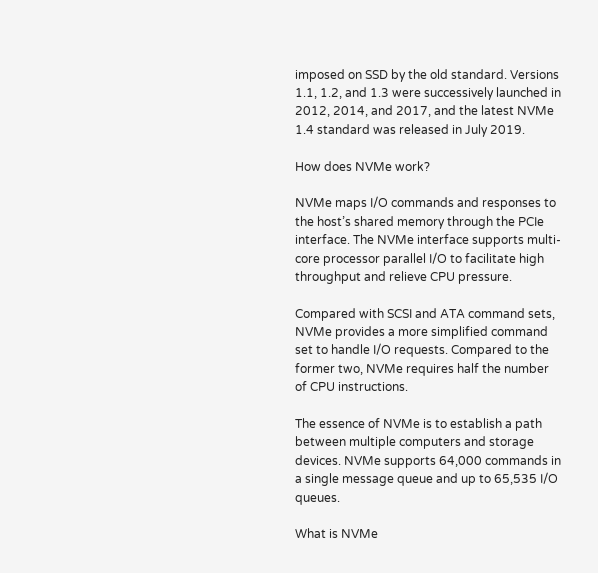imposed on SSD by the old standard. Versions 1.1, 1.2, and 1.3 were successively launched in 2012, 2014, and 2017, and the latest NVMe 1.4 standard was released in July 2019.

How does NVMe work?

NVMe maps I/O commands and responses to the host’s shared memory through the PCIe interface. The NVMe interface supports multi-core processor parallel I/O to facilitate high throughput and relieve CPU pressure.

Compared with SCSI and ATA command sets, NVMe provides a more simplified command set to handle I/O requests. Compared to the former two, NVMe requires half the number of CPU instructions.

The essence of NVMe is to establish a path between multiple computers and storage devices. NVMe supports 64,000 commands in a single message queue and up to 65,535 I/O queues.

What is NVMe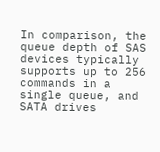In comparison, the queue depth of SAS devices typically supports up to 256 commands in a single queue, and SATA drives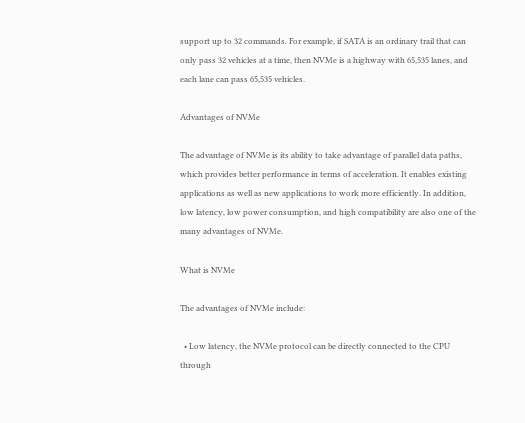support up to 32 commands. For example, if SATA is an ordinary trail that can only pass 32 vehicles at a time, then NVMe is a highway with 65,535 lanes, and each lane can pass 65,535 vehicles.

Advantages of NVMe

The advantage of NVMe is its ability to take advantage of parallel data paths, which provides better performance in terms of acceleration. It enables existing applications as well as new applications to work more efficiently. In addition, low latency, low power consumption, and high compatibility are also one of the many advantages of NVMe.

What is NVMe

The advantages of NVMe include:

  • Low latency, the NVMe protocol can be directly connected to the CPU through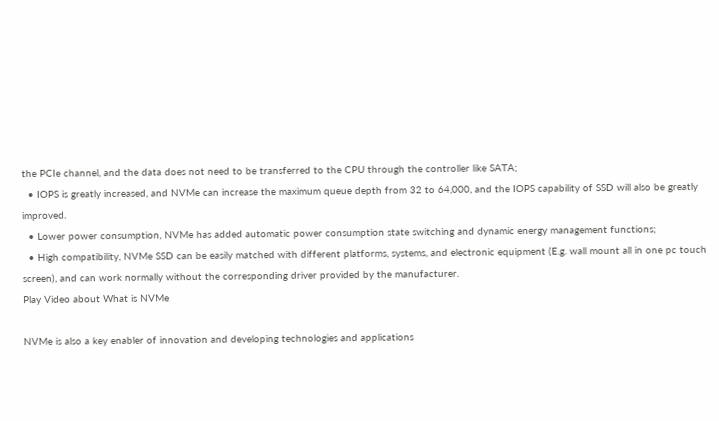the PCIe channel, and the data does not need to be transferred to the CPU through the controller like SATA;
  • IOPS is greatly increased, and NVMe can increase the maximum queue depth from 32 to 64,000, and the IOPS capability of SSD will also be greatly improved.
  • Lower power consumption, NVMe has added automatic power consumption state switching and dynamic energy management functions;
  • High compatibility, NVMe SSD can be easily matched with different platforms, systems, and electronic equipment (E.g. wall mount all in one pc touch screen), and can work normally without the corresponding driver provided by the manufacturer.
Play Video about What is NVMe

NVMe is also a key enabler of innovation and developing technologies and applications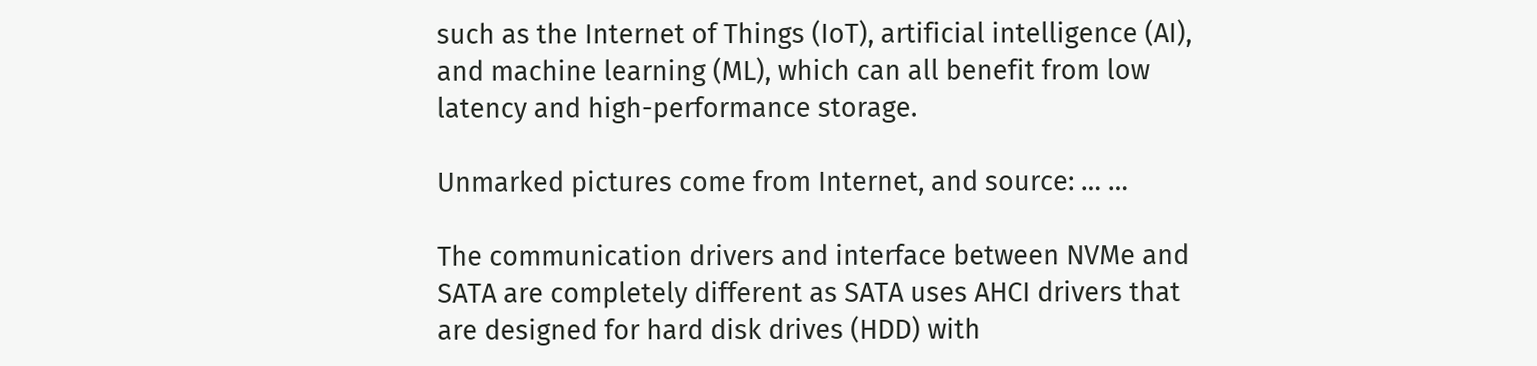such as the Internet of Things (IoT), artificial intelligence (AI), and machine learning (ML), which can all benefit from low latency and high-performance storage.

Unmarked pictures come from Internet, and source: … …

The communication drivers and interface between NVMe and SATA are completely different as SATA uses AHCI drivers that are designed for hard disk drives (HDD) with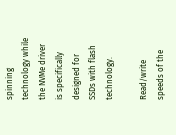spinning technology while the NVMe driver is specifically designed for SSDs with flash technology.

Read/write speeds of the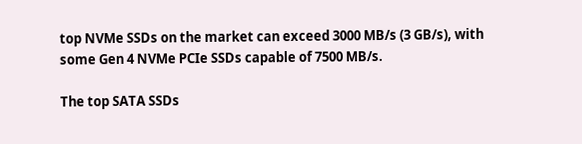top NVMe SSDs on the market can exceed 3000 MB/s (3 GB/s), with some Gen 4 NVMe PCIe SSDs capable of 7500 MB/s.

The top SATA SSDs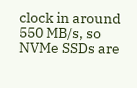clock in around 550 MB/s, so NVMe SSDs are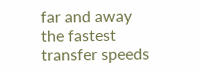far and away the fastest transfer speeds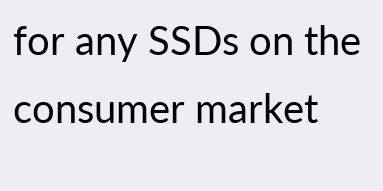for any SSDs on the consumer market